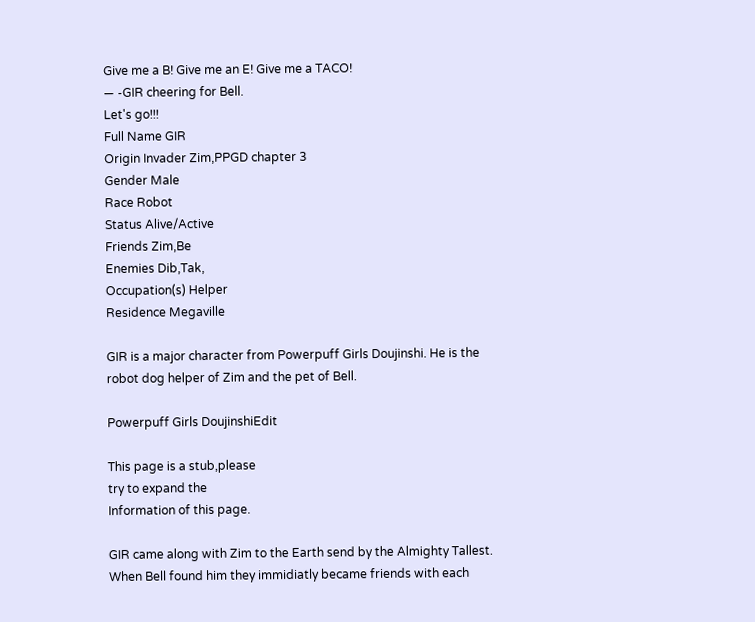Give me a B! Give me an E! Give me a TACO!
— -GIR cheering for Bell.
Let's go!!!
Full Name GIR
Origin Invader Zim,PPGD chapter 3
Gender Male
Race Robot
Status Alive/Active
Friends Zim,Be
Enemies Dib,Tak,
Occupation(s) Helper
Residence Megaville

GIR is a major character from Powerpuff Girls Doujinshi. He is the robot dog helper of Zim and the pet of Bell.

Powerpuff Girls DoujinshiEdit

This page is a stub,please
try to expand the
Information of this page.

GIR came along with Zim to the Earth send by the Almighty Tallest. When Bell found him they immidiatly became friends with each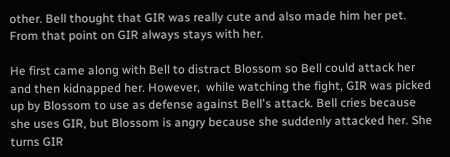other. Bell thought that GIR was really cute and also made him her pet. From that point on GIR always stays with her.

He first came along with Bell to distract Blossom so Bell could attack her and then kidnapped her. However,  while watching the fight, GIR was picked up by Blossom to use as defense against Bell's attack. Bell cries because she uses GIR, but Blossom is angry because she suddenly attacked her. She turns GIR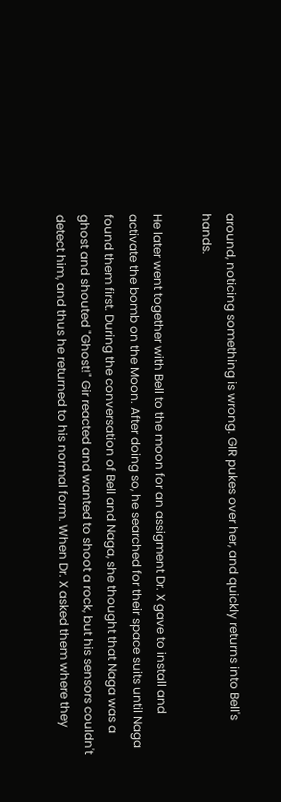around, noticing something is wrong. GIR pukes over her, and quickly returns into Bell's hands.

He later went together with Bell to the moon for an assigment Dr. X gave to install and activate the bomb on the Moon. After doing so, he searched for their space suits until Naga found them first. During the conversation of Bell and Naga, she thought that Naga was a ghost and shouted "Ghost!" Gir reacted and wanted to shoot a rock, but his sensors couldn't detect him, and thus he returned to his normal form. When Dr. X asked them where they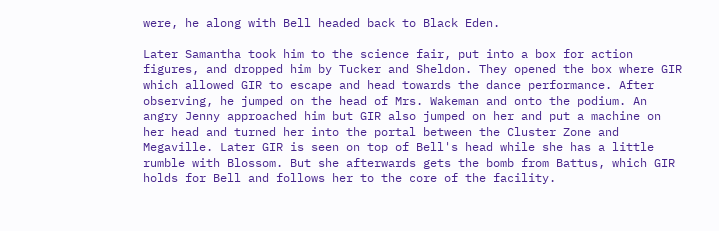were, he along with Bell headed back to Black Eden.

Later Samantha took him to the science fair, put into a box for action figures, and dropped him by Tucker and Sheldon. They opened the box where GIR which allowed GIR to escape and head towards the dance performance. After observing, he jumped on the head of Mrs. Wakeman and onto the podium. An angry Jenny approached him but GIR also jumped on her and put a machine on her head and turned her into the portal between the Cluster Zone and Megaville. Later GIR is seen on top of Bell's head while she has a little rumble with Blossom. But she afterwards gets the bomb from Battus, which GIR holds for Bell and follows her to the core of the facility.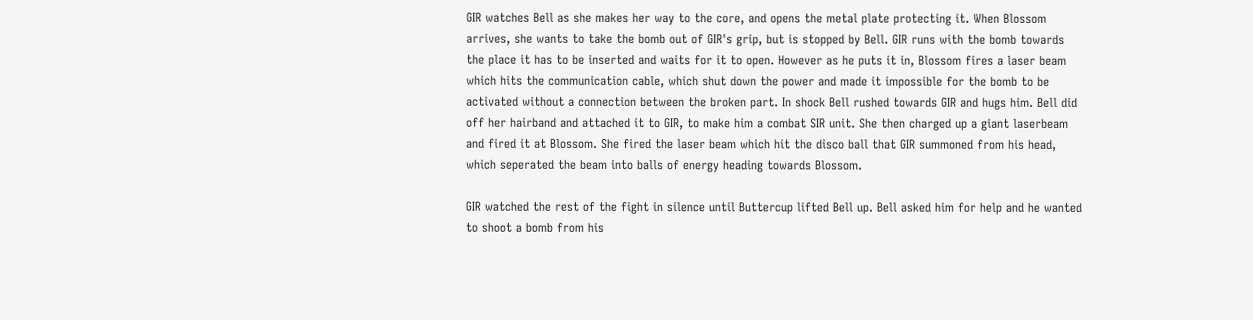GIR watches Bell as she makes her way to the core, and opens the metal plate protecting it. When Blossom arrives, she wants to take the bomb out of GIR's grip, but is stopped by Bell. GIR runs with the bomb towards the place it has to be inserted and waits for it to open. However as he puts it in, Blossom fires a laser beam which hits the communication cable, which shut down the power and made it impossible for the bomb to be activated without a connection between the broken part. In shock Bell rushed towards GIR and hugs him. Bell did off her hairband and attached it to GIR, to make him a combat SIR unit. She then charged up a giant laserbeam and fired it at Blossom. She fired the laser beam which hit the disco ball that GIR summoned from his head, which seperated the beam into balls of energy heading towards Blossom.

GIR watched the rest of the fight in silence until Buttercup lifted Bell up. Bell asked him for help and he wanted to shoot a bomb from his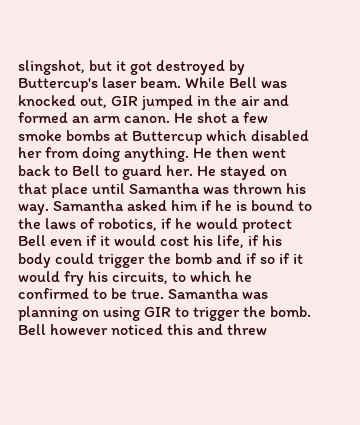slingshot, but it got destroyed by Buttercup's laser beam. While Bell was knocked out, GIR jumped in the air and formed an arm canon. He shot a few smoke bombs at Buttercup which disabled her from doing anything. He then went back to Bell to guard her. He stayed on that place until Samantha was thrown his way. Samantha asked him if he is bound to the laws of robotics, if he would protect Bell even if it would cost his life, if his body could trigger the bomb and if so if it would fry his circuits, to which he confirmed to be true. Samantha was planning on using GIR to trigger the bomb. Bell however noticed this and threw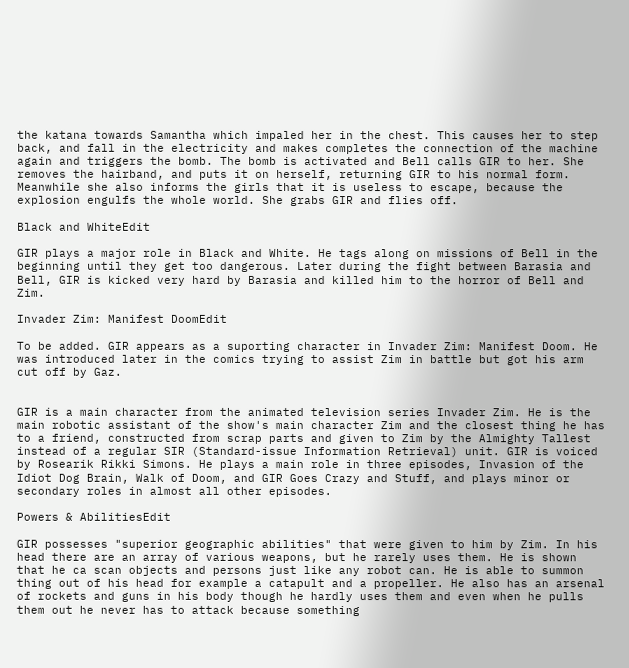the katana towards Samantha which impaled her in the chest. This causes her to step back, and fall in the electricity and makes completes the connection of the machine again and triggers the bomb. The bomb is activated and Bell calls GIR to her. She removes the hairband, and puts it on herself, returning GIR to his normal form. Meanwhile she also informs the girls that it is useless to escape, because the explosion engulfs the whole world. She grabs GIR and flies off.

Black and WhiteEdit

GIR plays a major role in Black and White. He tags along on missions of Bell in the beginning until they get too dangerous. Later during the fight between Barasia and Bell, GIR is kicked very hard by Barasia and killed him to the horror of Bell and Zim.

Invader Zim: Manifest DoomEdit

To be added. GIR appears as a suporting character in Invader Zim: Manifest Doom. He was introduced later in the comics trying to assist Zim in battle but got his arm cut off by Gaz.


GIR is a main character from the animated television series Invader Zim. He is the main robotic assistant of the show's main character Zim and the closest thing he has to a friend, constructed from scrap parts and given to Zim by the Almighty Tallest instead of a regular SIR (Standard-issue Information Retrieval) unit. GIR is voiced by Rosearik Rikki Simons. He plays a main role in three episodes, Invasion of the Idiot Dog Brain, Walk of Doom, and GIR Goes Crazy and Stuff, and plays minor or secondary roles in almost all other episodes.

Powers & AbilitiesEdit

GIR possesses "superior geographic abilities" that were given to him by Zim. In his head there are an array of various weapons, but he rarely uses them. He is shown that he ca scan objects and persons just like any robot can. He is able to summon thing out of his head for example a catapult and a propeller. He also has an arsenal of rockets and guns in his body though he hardly uses them and even when he pulls them out he never has to attack because something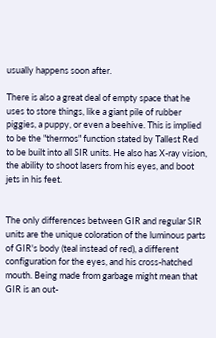usually happens soon after.

There is also a great deal of empty space that he uses to store things, like a giant pile of rubber piggies, a puppy, or even a beehive. This is implied to be the "thermos" function stated by Tallest Red to be built into all SIR units. He also has X-ray vision, the ability to shoot lasers from his eyes, and boot jets in his feet.


The only differences between GIR and regular SIR units are the unique coloration of the luminous parts of GIR's body (teal instead of red), a different configuration for the eyes, and his cross-hatched mouth. Being made from garbage might mean that GIR is an out-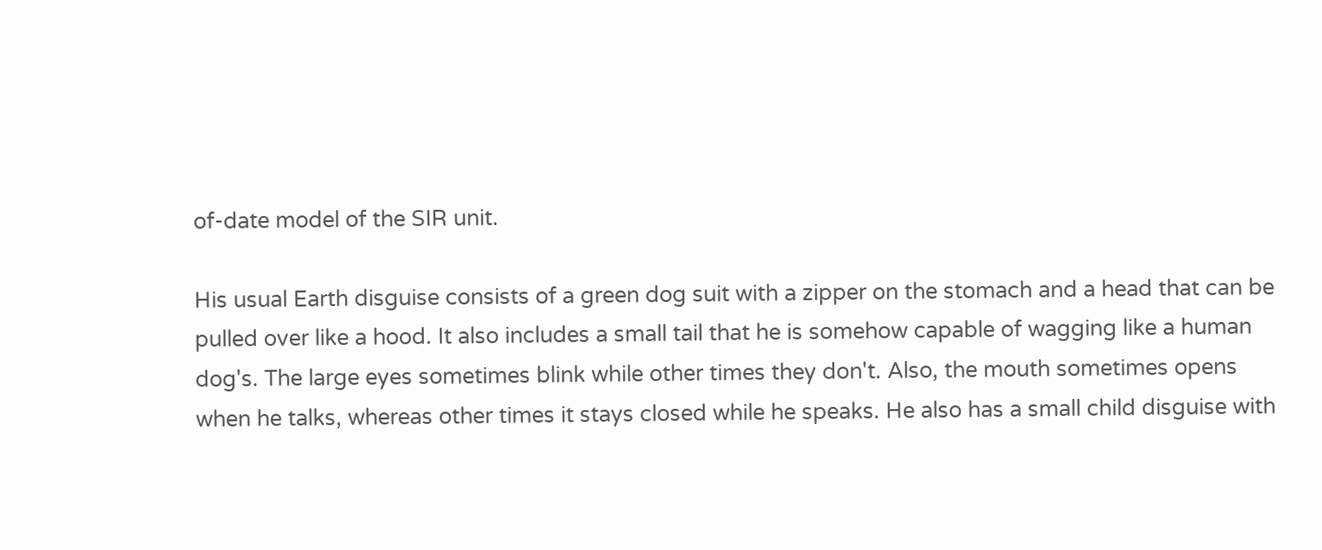of-date model of the SIR unit.

His usual Earth disguise consists of a green dog suit with a zipper on the stomach and a head that can be pulled over like a hood. It also includes a small tail that he is somehow capable of wagging like a human dog's. The large eyes sometimes blink while other times they don't. Also, the mouth sometimes opens when he talks, whereas other times it stays closed while he speaks. He also has a small child disguise with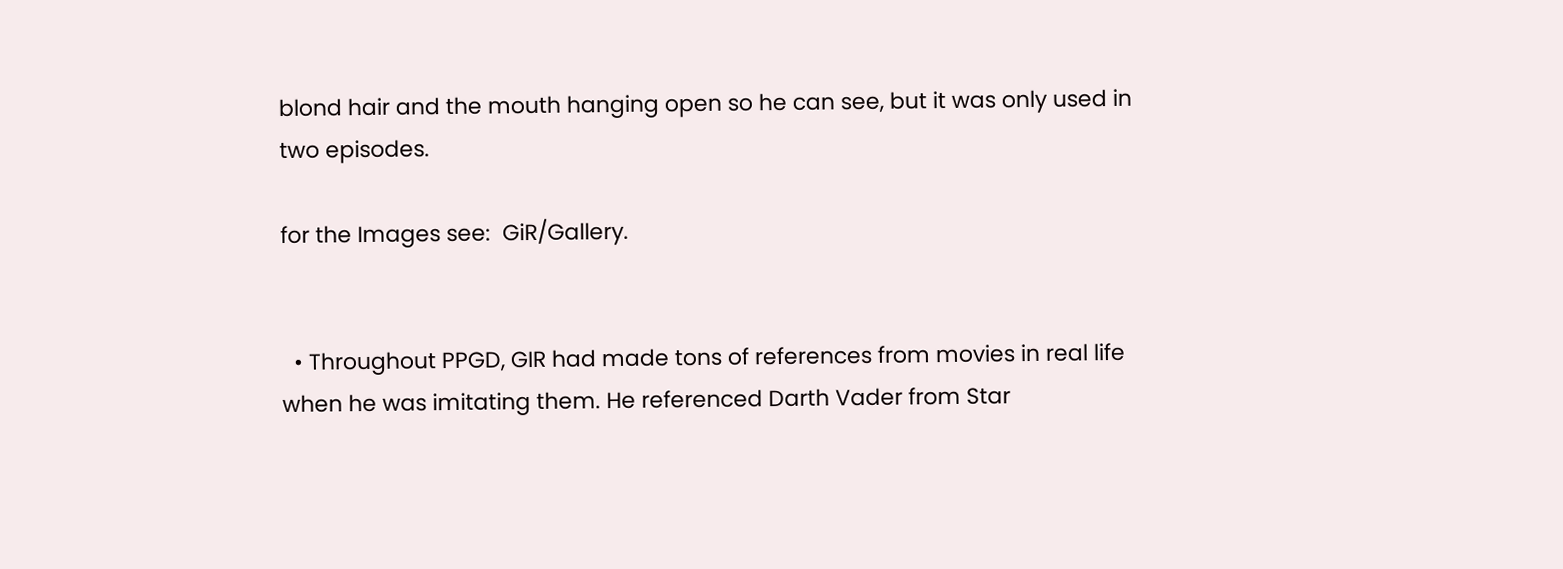blond hair and the mouth hanging open so he can see, but it was only used in two episodes.

for the Images see:  GiR/Gallery.


  • Throughout PPGD, GIR had made tons of references from movies in real life when he was imitating them. He referenced Darth Vader from Star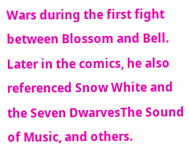Wars during the first fight between Blossom and Bell. Later in the comics, he also referenced Snow White and the Seven DwarvesThe Sound of Music, and others.